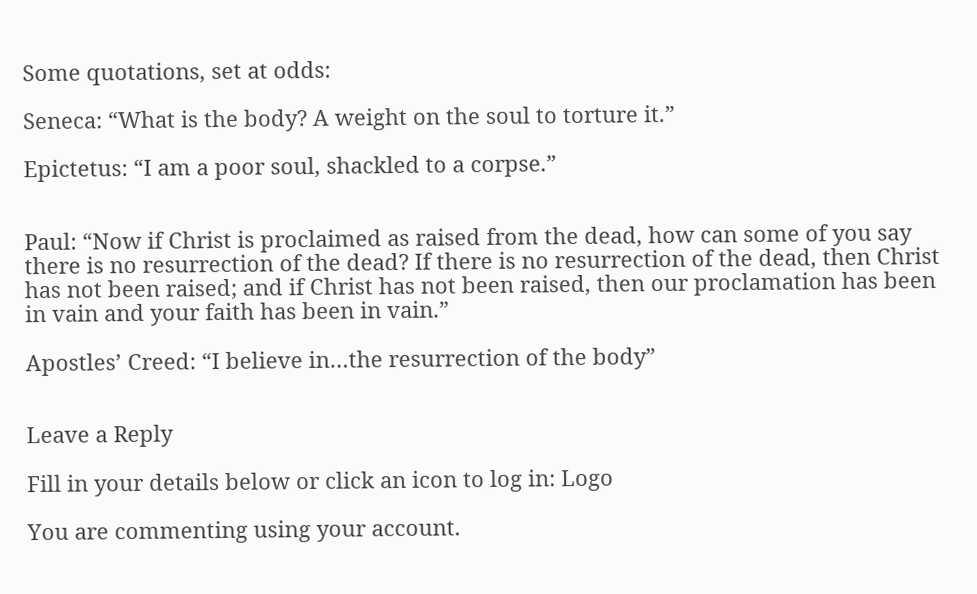Some quotations, set at odds:

Seneca: “What is the body? A weight on the soul to torture it.”

Epictetus: “I am a poor soul, shackled to a corpse.”


Paul: “Now if Christ is proclaimed as raised from the dead, how can some of you say there is no resurrection of the dead? If there is no resurrection of the dead, then Christ has not been raised; and if Christ has not been raised, then our proclamation has been in vain and your faith has been in vain.”

Apostles’ Creed: “I believe in…the resurrection of the body”


Leave a Reply

Fill in your details below or click an icon to log in: Logo

You are commenting using your account.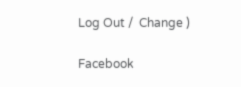Log Out /  Change )

Facebook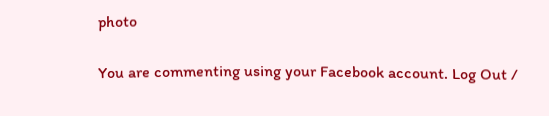photo

You are commenting using your Facebook account. Log Out /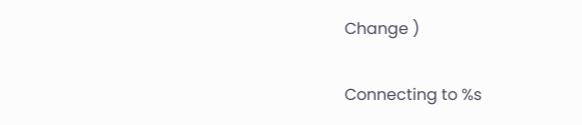Change )

Connecting to %s